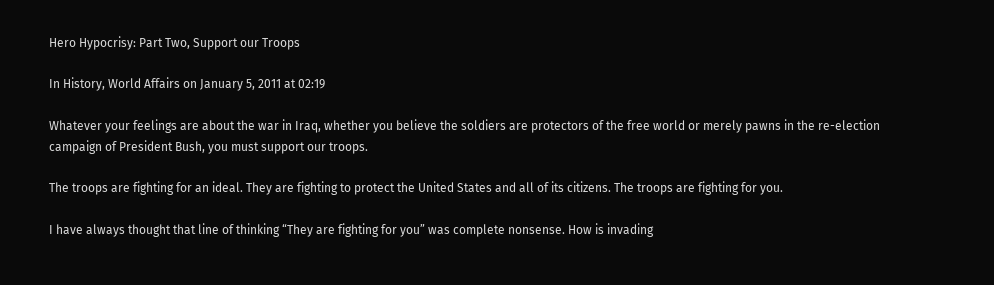Hero Hypocrisy: Part Two, Support our Troops

In History, World Affairs on January 5, 2011 at 02:19

Whatever your feelings are about the war in Iraq, whether you believe the soldiers are protectors of the free world or merely pawns in the re-election campaign of President Bush, you must support our troops.

The troops are fighting for an ideal. They are fighting to protect the United States and all of its citizens. The troops are fighting for you.

I have always thought that line of thinking “They are fighting for you” was complete nonsense. How is invading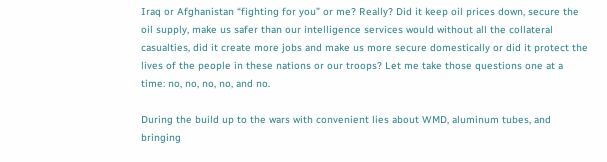Iraq or Afghanistan “fighting for you” or me? Really? Did it keep oil prices down, secure the oil supply, make us safer than our intelligence services would without all the collateral casualties, did it create more jobs and make us more secure domestically or did it protect the lives of the people in these nations or our troops? Let me take those questions one at a time: no, no, no, no, and no.

During the build up to the wars with convenient lies about WMD, aluminum tubes, and bringing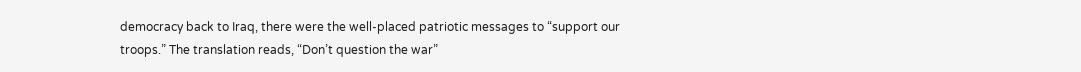democracy back to Iraq, there were the well-placed patriotic messages to “support our troops.” The translation reads, “Don’t question the war”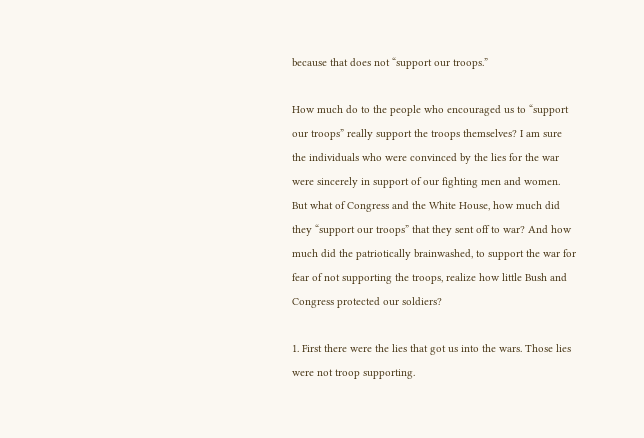because that does not “support our troops.”

How much do to the people who encouraged us to “support our troops” really support the troops themselves? I am sure the individuals who were convinced by the lies for the war were sincerely in support of our fighting men and women. But what of Congress and the White House, how much did they “support our troops” that they sent off to war? And how much did the patriotically brainwashed, to support the war for fear of not supporting the troops, realize how little Bush and Congress protected our soldiers?

1. First there were the lies that got us into the wars. Those lies were not troop supporting.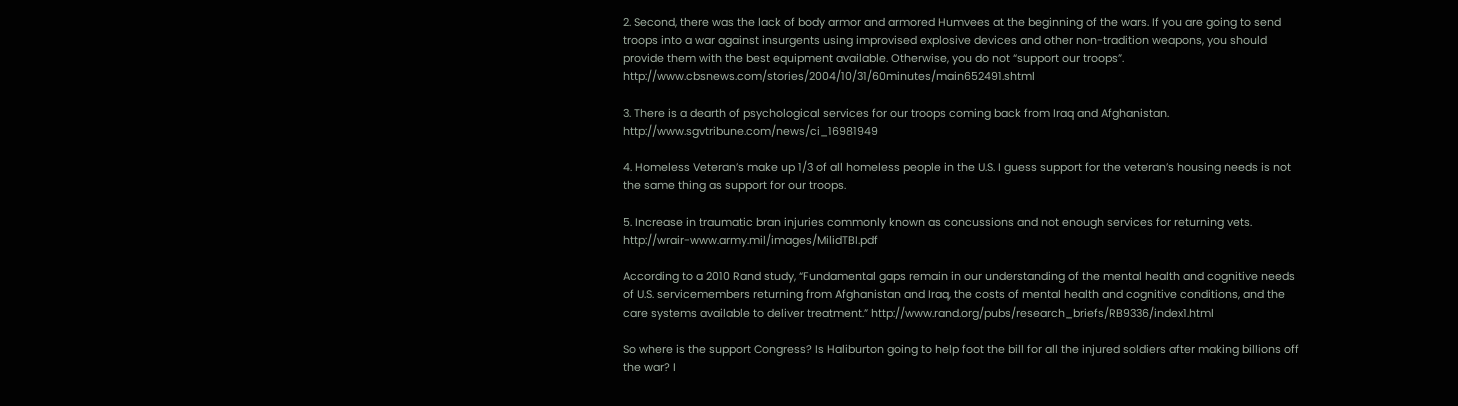2. Second, there was the lack of body armor and armored Humvees at the beginning of the wars. If you are going to send troops into a war against insurgents using improvised explosive devices and other non-tradition weapons, you should provide them with the best equipment available. Otherwise, you do not “support our troops”. http://www.cbsnews.com/stories/2004/10/31/60minutes/main652491.shtml

3. There is a dearth of psychological services for our troops coming back from Iraq and Afghanistan. http://www.sgvtribune.com/news/ci_16981949

4. Homeless Veteran’s make up 1/3 of all homeless people in the U.S. I guess support for the veteran’s housing needs is not the same thing as support for our troops.

5. Increase in traumatic bran injuries commonly known as concussions and not enough services for returning vets. http://wrair-www.army.mil/images/MilidTBI.pdf

According to a 2010 Rand study, “Fundamental gaps remain in our understanding of the mental health and cognitive needs of U.S. servicemembers returning from Afghanistan and Iraq, the costs of mental health and cognitive conditions, and the care systems available to deliver treatment.” http://www.rand.org/pubs/research_briefs/RB9336/index1.html

So where is the support Congress? Is Haliburton going to help foot the bill for all the injured soldiers after making billions off the war? I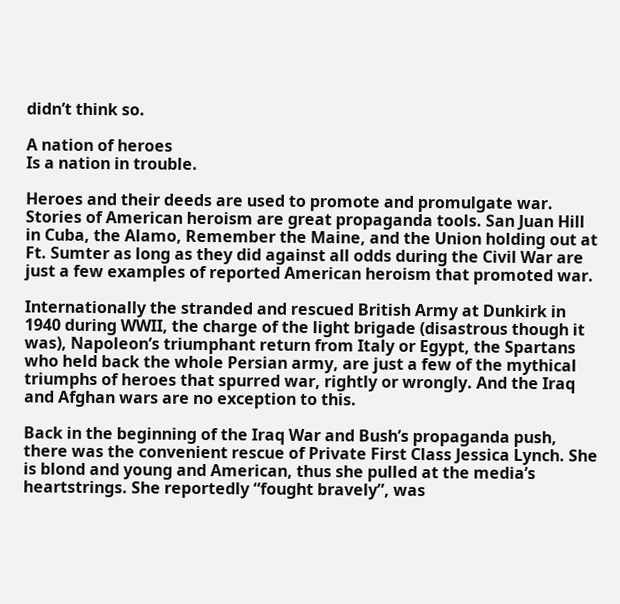didn’t think so.

A nation of heroes
Is a nation in trouble.

Heroes and their deeds are used to promote and promulgate war. Stories of American heroism are great propaganda tools. San Juan Hill in Cuba, the Alamo, Remember the Maine, and the Union holding out at Ft. Sumter as long as they did against all odds during the Civil War are just a few examples of reported American heroism that promoted war.

Internationally the stranded and rescued British Army at Dunkirk in 1940 during WWII, the charge of the light brigade (disastrous though it was), Napoleon’s triumphant return from Italy or Egypt, the Spartans who held back the whole Persian army, are just a few of the mythical triumphs of heroes that spurred war, rightly or wrongly. And the Iraq and Afghan wars are no exception to this.

Back in the beginning of the Iraq War and Bush’s propaganda push, there was the convenient rescue of Private First Class Jessica Lynch. She is blond and young and American, thus she pulled at the media’s heartstrings. She reportedly “fought bravely”, was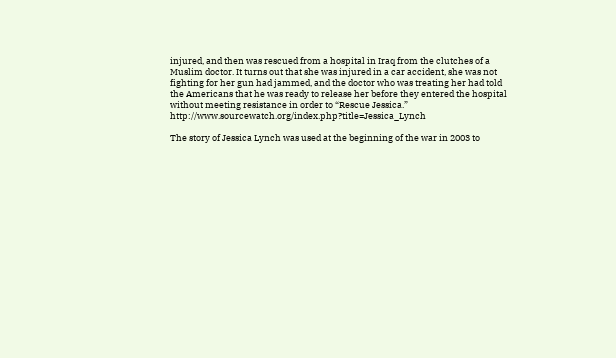injured, and then was rescued from a hospital in Iraq from the clutches of a Muslim doctor. It turns out that she was injured in a car accident, she was not fighting for her gun had jammed, and the doctor who was treating her had told the Americans that he was ready to release her before they entered the hospital without meeting resistance in order to “Rescue Jessica.” http://www.sourcewatch.org/index.php?title=Jessica_Lynch

The story of Jessica Lynch was used at the beginning of the war in 2003 to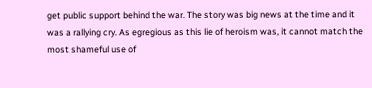get public support behind the war. The story was big news at the time and it was a rallying cry. As egregious as this lie of heroism was, it cannot match the most shameful use of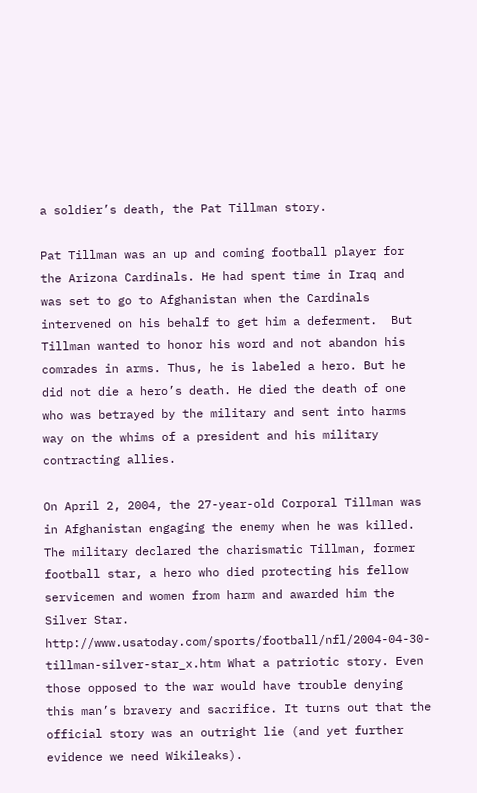a soldier’s death, the Pat Tillman story.

Pat Tillman was an up and coming football player for the Arizona Cardinals. He had spent time in Iraq and was set to go to Afghanistan when the Cardinals intervened on his behalf to get him a deferment.  But Tillman wanted to honor his word and not abandon his comrades in arms. Thus, he is labeled a hero. But he did not die a hero’s death. He died the death of one who was betrayed by the military and sent into harms way on the whims of a president and his military contracting allies.

On April 2, 2004, the 27-year-old Corporal Tillman was in Afghanistan engaging the enemy when he was killed. The military declared the charismatic Tillman, former football star, a hero who died protecting his fellow servicemen and women from harm and awarded him the Silver Star. http://www.usatoday.com/sports/football/nfl/2004-04-30-tillman-silver-star_x.htm What a patriotic story. Even those opposed to the war would have trouble denying this man’s bravery and sacrifice. It turns out that the official story was an outright lie (and yet further evidence we need Wikileaks).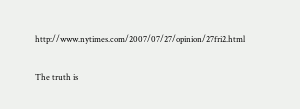http://www.nytimes.com/2007/07/27/opinion/27fri2.html

The truth is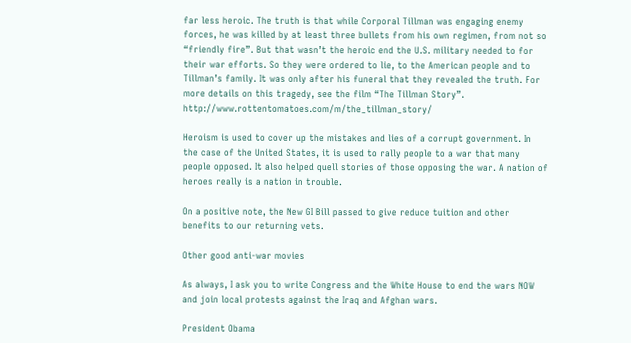far less heroic. The truth is that while Corporal Tillman was engaging enemy forces, he was killed by at least three bullets from his own regimen, from not so “friendly fire”. But that wasn’t the heroic end the U.S. military needed to for their war efforts. So they were ordered to lie, to the American people and to Tillman’s family. It was only after his funeral that they revealed the truth. For more details on this tragedy, see the film “The Tillman Story”. http://www.rottentomatoes.com/m/the_tillman_story/

Heroism is used to cover up the mistakes and lies of a corrupt government. In the case of the United States, it is used to rally people to a war that many people opposed. It also helped quell stories of those opposing the war. A nation of heroes really is a nation in trouble.

On a positive note, the New GI Bill passed to give reduce tuition and other benefits to our returning vets.

Other good anti-war movies

As always, I ask you to write Congress and the White House to end the wars NOW and join local protests against the Iraq and Afghan wars.

President Obama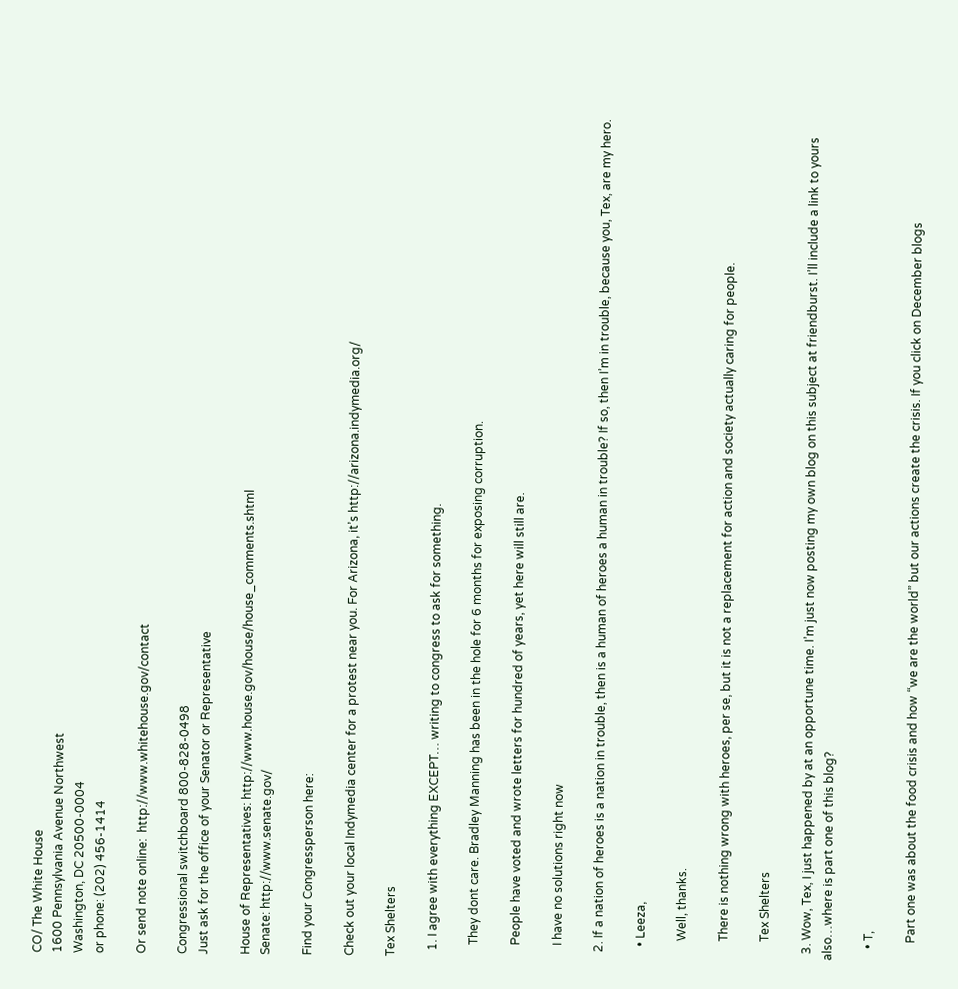CO/ The White House
1600 Pennsylvania Avenue Northwest
Washington, DC 20500-0004
or phone: (202) 456-1414

Or send note online:  http://www.whitehouse.gov/contact

Congressional switchboard 800-828-0498
Just ask for the office of your Senator or Representative

House of Representatives: http://www.house.gov/house/house_comments.shtml
Senate: http://www.senate.gov/

Find your Congressperson here:

Check out your local Indymedia center for a protest near you. For Arizona, it’s http://arizona.indymedia.org/

Tex Shelters

  1. I agree with everything EXCEPT… writing to congress to ask for something.

    They dont care. Bradley Manning has been in the hole for 6 months for exposing corruption.

    People have voted and wrote letters for hundred of years, yet here will still are.

    I have no solutions right now

  2. If a nation of heroes is a nation in trouble, then is a human of heroes a human in trouble? If so, then I’m in trouble, because you, Tex, are my hero.

    • Leeza,

      Well, thanks.

      There is nothing wrong with heroes, per se, but it is not a replacement for action and society actually caring for people.

      Tex Shelters

  3. Wow, Tex, I just happened by at an opportune time. I’m just now posting my own blog on this subject at friendburst. I’ll include a link to yours also…where is part one of this blog?

    • T,

      Part one was about the food crisis and how “we are the world” but our actions create the crisis. If you click on December blogs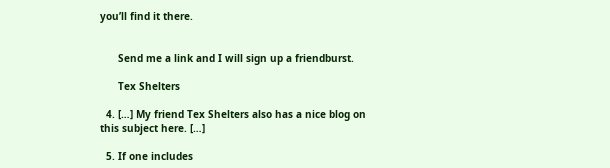you’ll find it there.


      Send me a link and I will sign up a friendburst.

      Tex Shelters

  4. […] My friend Tex Shelters also has a nice blog on this subject here. […]

  5. If one includes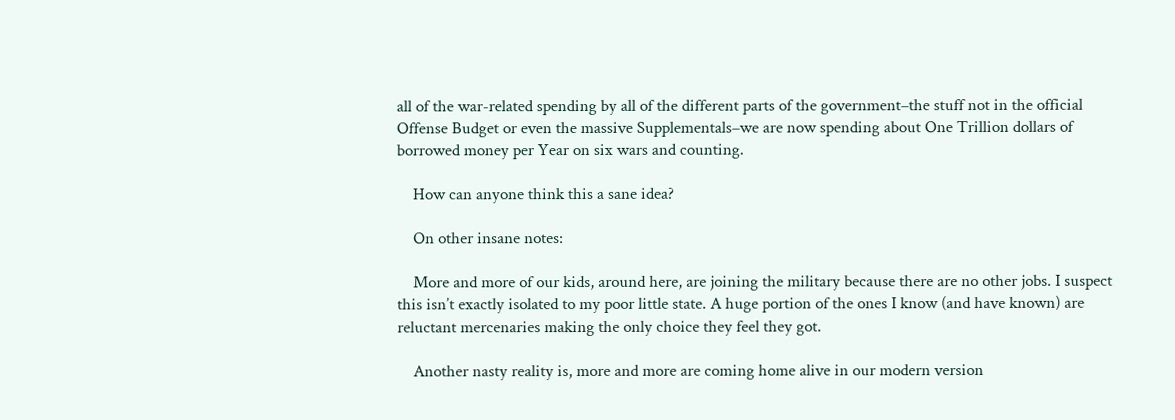all of the war-related spending by all of the different parts of the government–the stuff not in the official Offense Budget or even the massive Supplementals–we are now spending about One Trillion dollars of borrowed money per Year on six wars and counting.

    How can anyone think this a sane idea?

    On other insane notes:

    More and more of our kids, around here, are joining the military because there are no other jobs. I suspect this isn’t exactly isolated to my poor little state. A huge portion of the ones I know (and have known) are reluctant mercenaries making the only choice they feel they got.

    Another nasty reality is, more and more are coming home alive in our modern version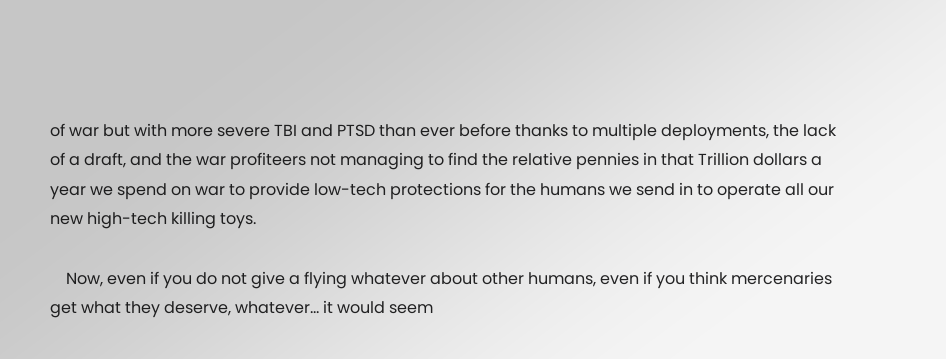of war but with more severe TBI and PTSD than ever before thanks to multiple deployments, the lack of a draft, and the war profiteers not managing to find the relative pennies in that Trillion dollars a year we spend on war to provide low-tech protections for the humans we send in to operate all our new high-tech killing toys.

    Now, even if you do not give a flying whatever about other humans, even if you think mercenaries get what they deserve, whatever… it would seem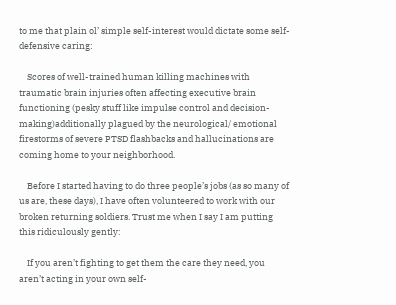to me that plain ol’ simple self-interest would dictate some self-defensive caring:

    Scores of well-trained human killing machines with traumatic brain injuries often affecting executive brain functioning (pesky stuff like impulse control and decision-making)additionally plagued by the neurological/ emotional firestorms of severe PTSD flashbacks and hallucinations are coming home to your neighborhood.

    Before I started having to do three people’s jobs (as so many of us are, these days), I have often volunteered to work with our broken returning soldiers. Trust me when I say I am putting this ridiculously gently:

    If you aren’t fighting to get them the care they need, you aren’t acting in your own self-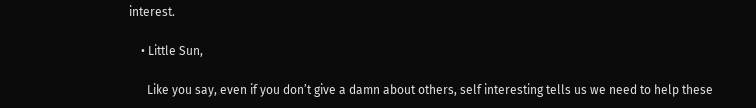interest.

    • Little Sun,

      Like you say, even if you don’t give a damn about others, self interesting tells us we need to help these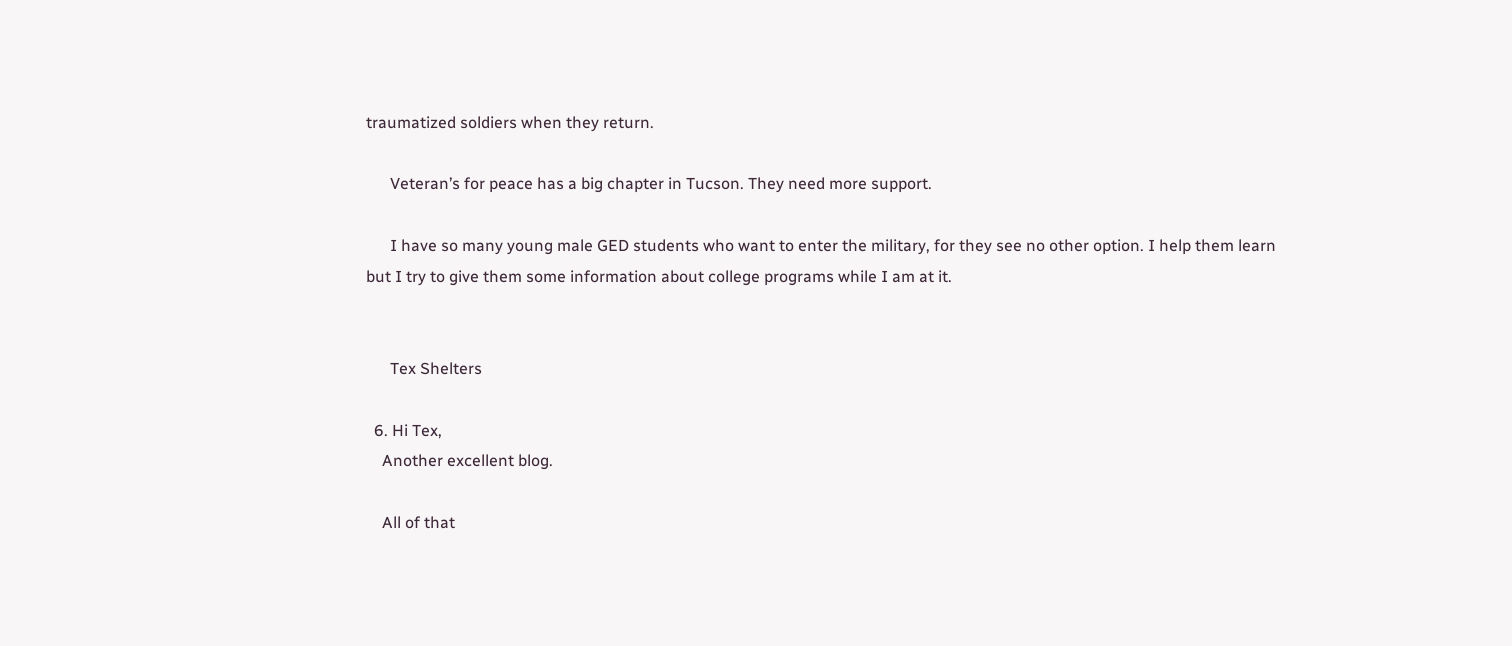traumatized soldiers when they return.

      Veteran’s for peace has a big chapter in Tucson. They need more support.

      I have so many young male GED students who want to enter the military, for they see no other option. I help them learn but I try to give them some information about college programs while I am at it.


      Tex Shelters

  6. Hi Tex,
    Another excellent blog.

    All of that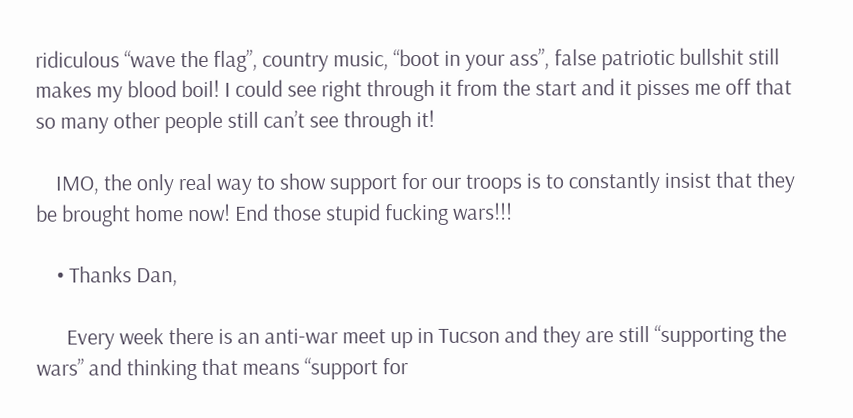ridiculous “wave the flag”, country music, “boot in your ass”, false patriotic bullshit still makes my blood boil! I could see right through it from the start and it pisses me off that so many other people still can’t see through it!

    IMO, the only real way to show support for our troops is to constantly insist that they be brought home now! End those stupid fucking wars!!!

    • Thanks Dan,

      Every week there is an anti-war meet up in Tucson and they are still “supporting the wars” and thinking that means “support for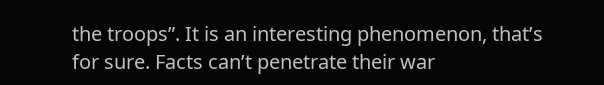the troops”. It is an interesting phenomenon, that’s for sure. Facts can’t penetrate their war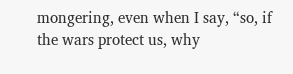mongering, even when I say, “so, if the wars protect us, why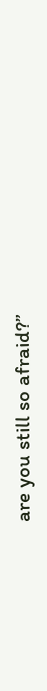are you still so afraid?”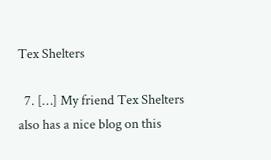Tex Shelters

  7. […] My friend Tex Shelters also has a nice blog on this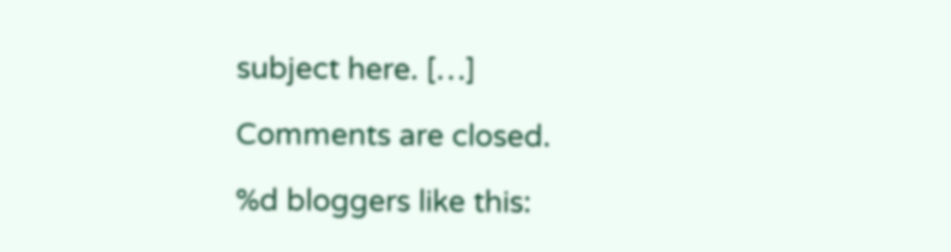subject here. […]

Comments are closed.

%d bloggers like this: